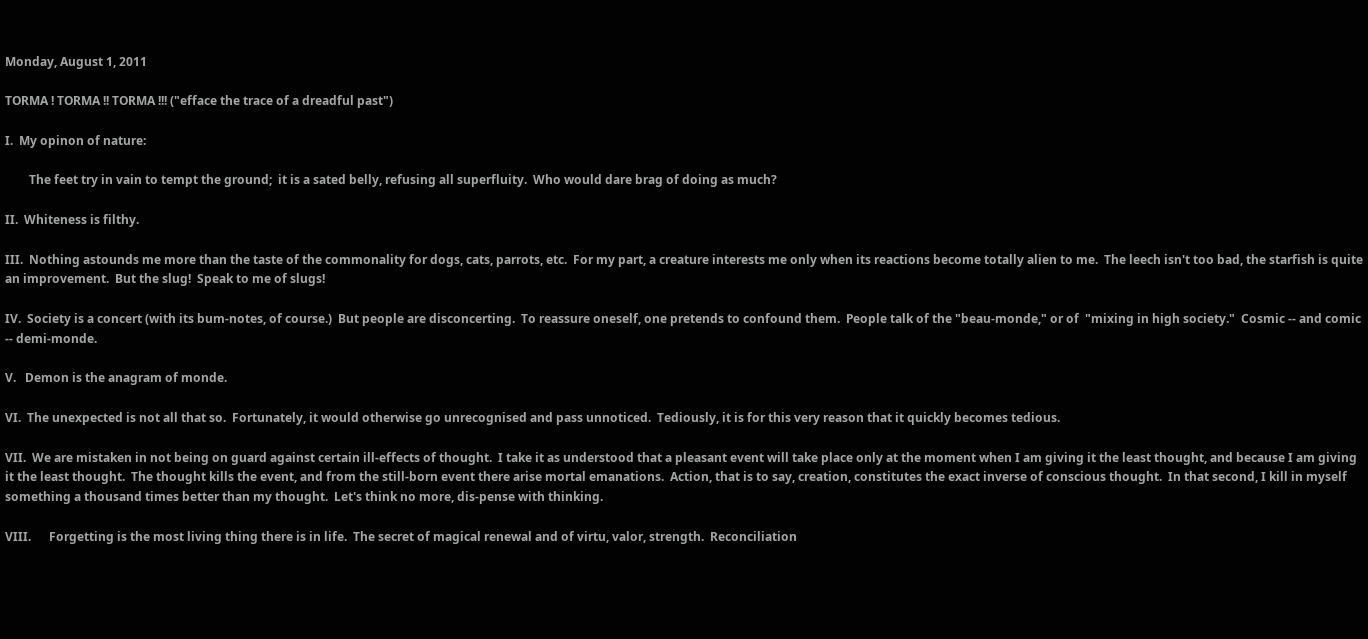Monday, August 1, 2011

TORMA ! TORMA !! TORMA !!! ("efface the trace of a dreadful past")

I.  My opinon of nature:

        The feet try in vain to tempt the ground;  it is a sated belly, refusing all superfluity.  Who would dare brag of doing as much?

II.  Whiteness is filthy.

III.  Nothing astounds me more than the taste of the commonality for dogs, cats, parrots, etc.  For my part, a creature interests me only when its reactions become totally alien to me.  The leech isn't too bad, the starfish is quite an improvement.  But the slug!  Speak to me of slugs!

IV.  Society is a concert (with its bum-notes, of course.)  But people are disconcerting.  To reassure oneself, one pretends to confound them.  People talk of the "beau-monde," or of  "mixing in high society."  Cosmic -- and comic -- demi-monde.

V.   Demon is the anagram of monde.

VI.  The unexpected is not all that so.  Fortunately, it would otherwise go unrecognised and pass unnoticed.  Tediously, it is for this very reason that it quickly becomes tedious.

VII.  We are mistaken in not being on guard against certain ill-effects of thought.  I take it as understood that a pleasant event will take place only at the moment when I am giving it the least thought, and because I am giving it the least thought.  The thought kills the event, and from the still-born event there arise mortal emanations.  Action, that is to say, creation, constitutes the exact inverse of conscious thought.  In that second, I kill in myself something a thousand times better than my thought.  Let's think no more, dis-pense with thinking.

VIII.      Forgetting is the most living thing there is in life.  The secret of magical renewal and of virtu, valor, strength.  Reconciliation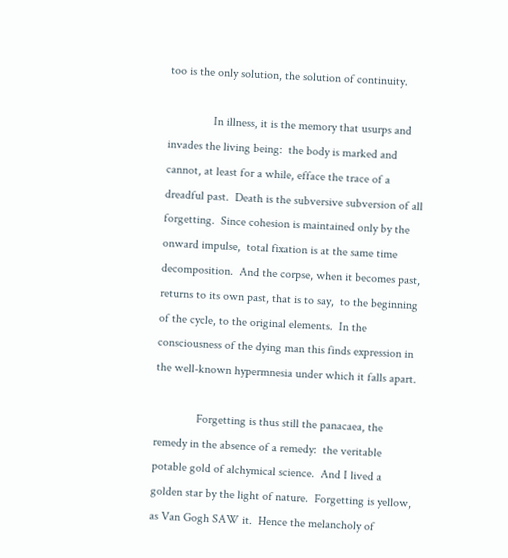too is the only solution, the solution of continuity.

               In illness, it is the memory that usurps and invades the living being:  the body is marked and cannot, at least for a while, efface the trace of a dreadful past.  Death is the subversive subversion of all forgetting.  Since cohesion is maintained only by the onward impulse,  total fixation is at the same time decomposition.  And the corpse, when it becomes past, returns to its own past, that is to say,  to the beginning of the cycle, to the original elements.  In the consciousness of the dying man this finds expression in the well-known hypermnesia under which it falls apart.

              Forgetting is thus still the panacaea, the remedy in the absence of a remedy:  the veritable potable gold of alchymical science.  And I lived a golden star by the light of nature.  Forgetting is yellow, as Van Gogh SAW it.  Hence the melancholy of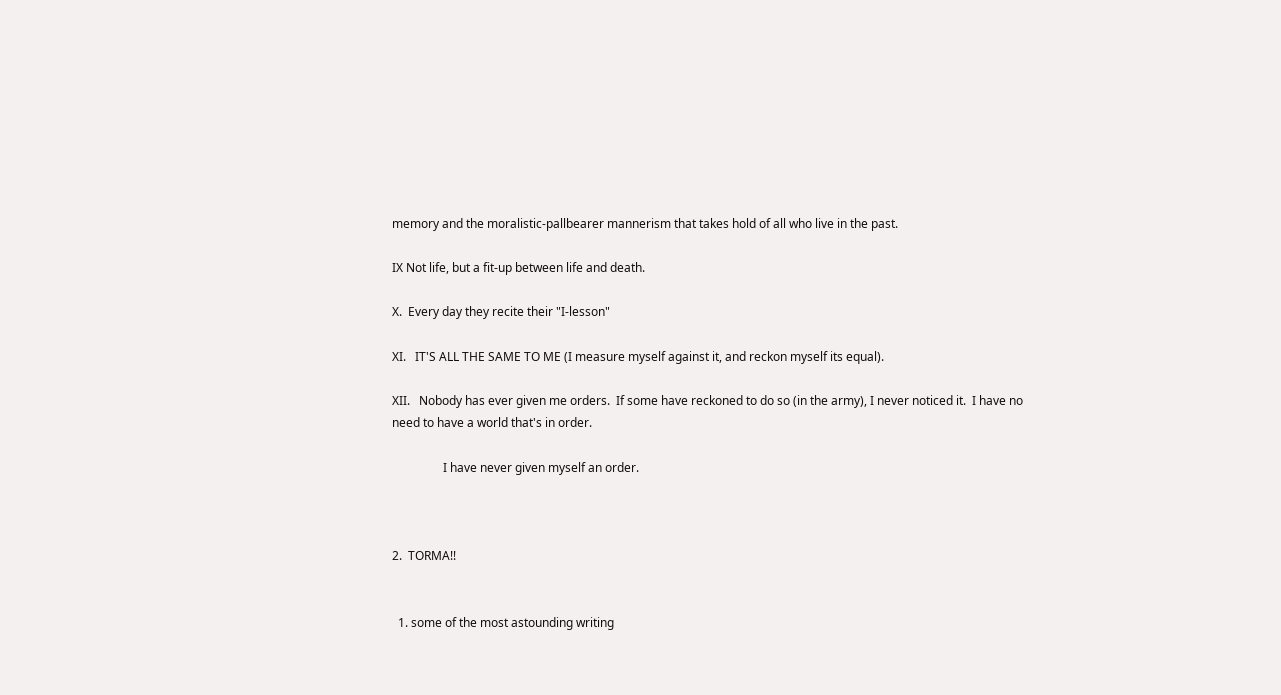memory and the moralistic-pallbearer mannerism that takes hold of all who live in the past.

IX Not life, but a fit-up between life and death.

X.  Every day they recite their "I-lesson"

XI.   IT'S ALL THE SAME TO ME (I measure myself against it, and reckon myself its equal).

XII.   Nobody has ever given me orders.  If some have reckoned to do so (in the army), I never noticed it.  I have no need to have a world that's in order.

                 I have never given myself an order.



2.  TORMA!!


  1. some of the most astounding writing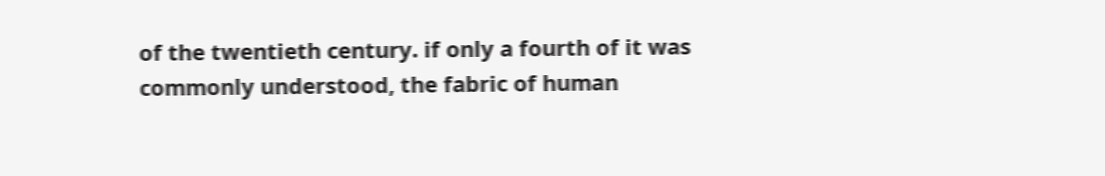of the twentieth century. if only a fourth of it was commonly understood, the fabric of human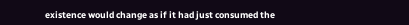existence would change as if it had just consumed the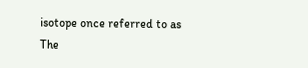isotope once referred to as The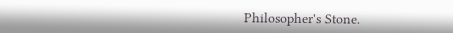Philosopher's Stone.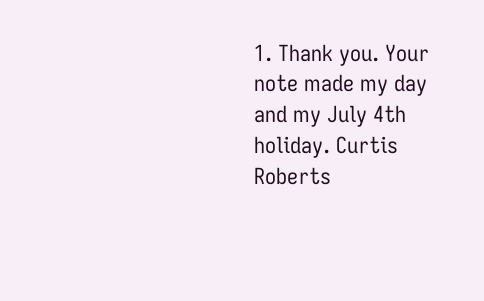1. Thank you. Your note made my day and my July 4th holiday. Curtis Roberts